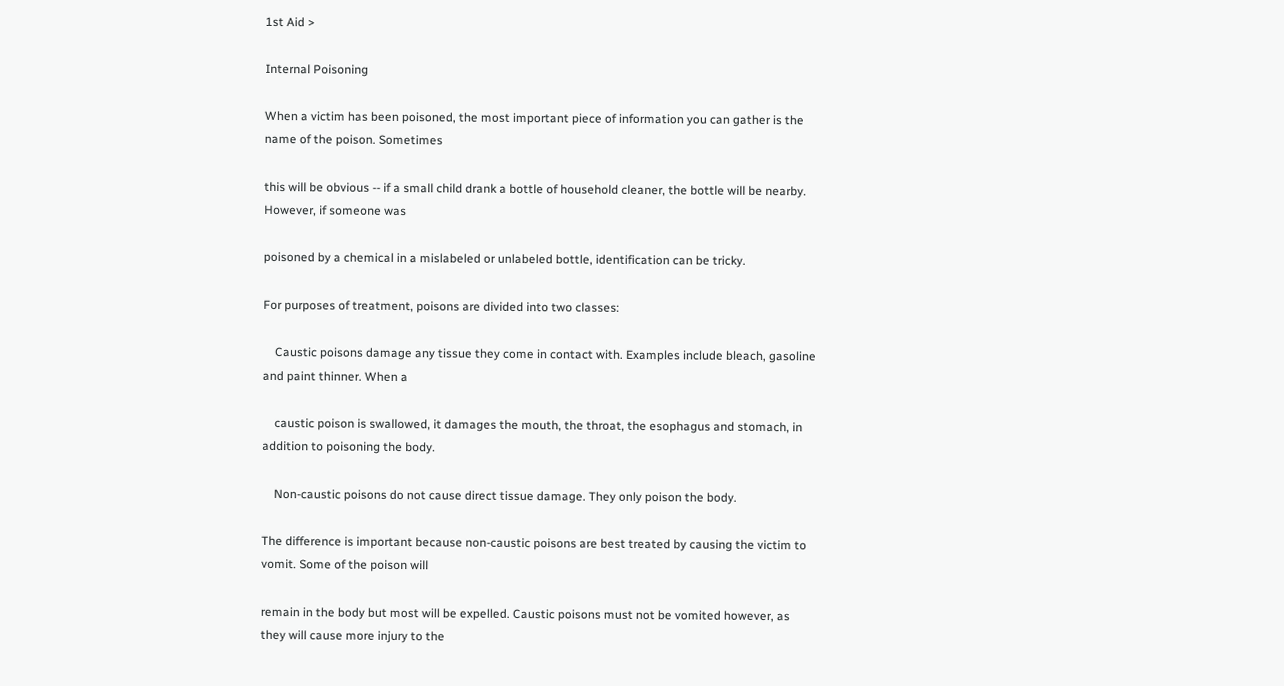1st Aid >

Internal Poisoning

When a victim has been poisoned, the most important piece of information you can gather is the name of the poison. Sometimes

this will be obvious -- if a small child drank a bottle of household cleaner, the bottle will be nearby. However, if someone was

poisoned by a chemical in a mislabeled or unlabeled bottle, identification can be tricky.

For purposes of treatment, poisons are divided into two classes:

    Caustic poisons damage any tissue they come in contact with. Examples include bleach, gasoline and paint thinner. When a

    caustic poison is swallowed, it damages the mouth, the throat, the esophagus and stomach, in addition to poisoning the body.

    Non-caustic poisons do not cause direct tissue damage. They only poison the body.

The difference is important because non-caustic poisons are best treated by causing the victim to vomit. Some of the poison will

remain in the body but most will be expelled. Caustic poisons must not be vomited however, as they will cause more injury to the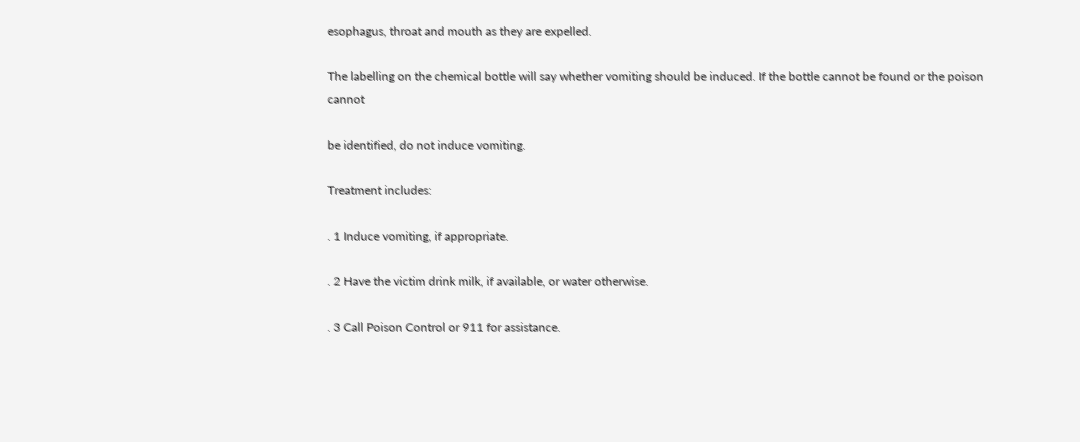esophagus, throat and mouth as they are expelled.

The labelling on the chemical bottle will say whether vomiting should be induced. If the bottle cannot be found or the poison cannot

be identified, do not induce vomiting.

Treatment includes:

. 1 Induce vomiting, if appropriate.

. 2 Have the victim drink milk, if available, or water otherwise.

. 3 Call Poison Control or 911 for assistance.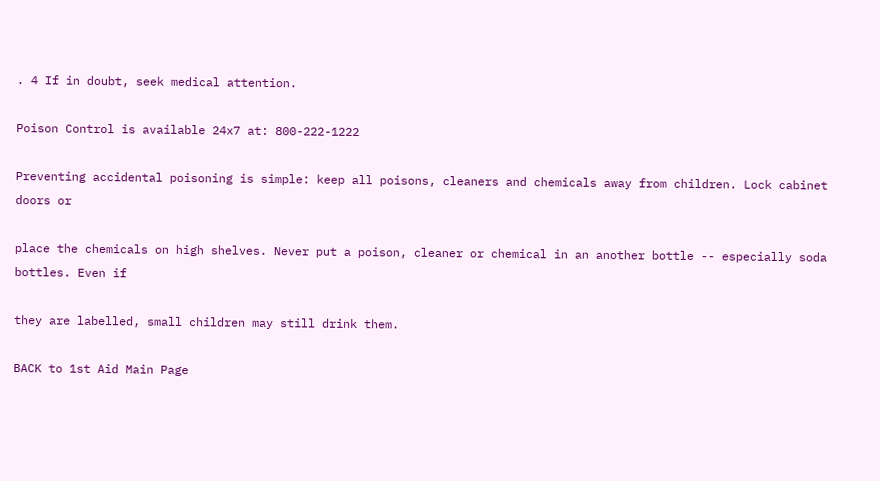. 4 If in doubt, seek medical attention.

Poison Control is available 24x7 at: 800-222-1222

Preventing accidental poisoning is simple: keep all poisons, cleaners and chemicals away from children. Lock cabinet doors or

place the chemicals on high shelves. Never put a poison, cleaner or chemical in an another bottle -- especially soda bottles. Even if

they are labelled, small children may still drink them.

BACK to 1st Aid Main Page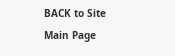BACK to Site Main Page